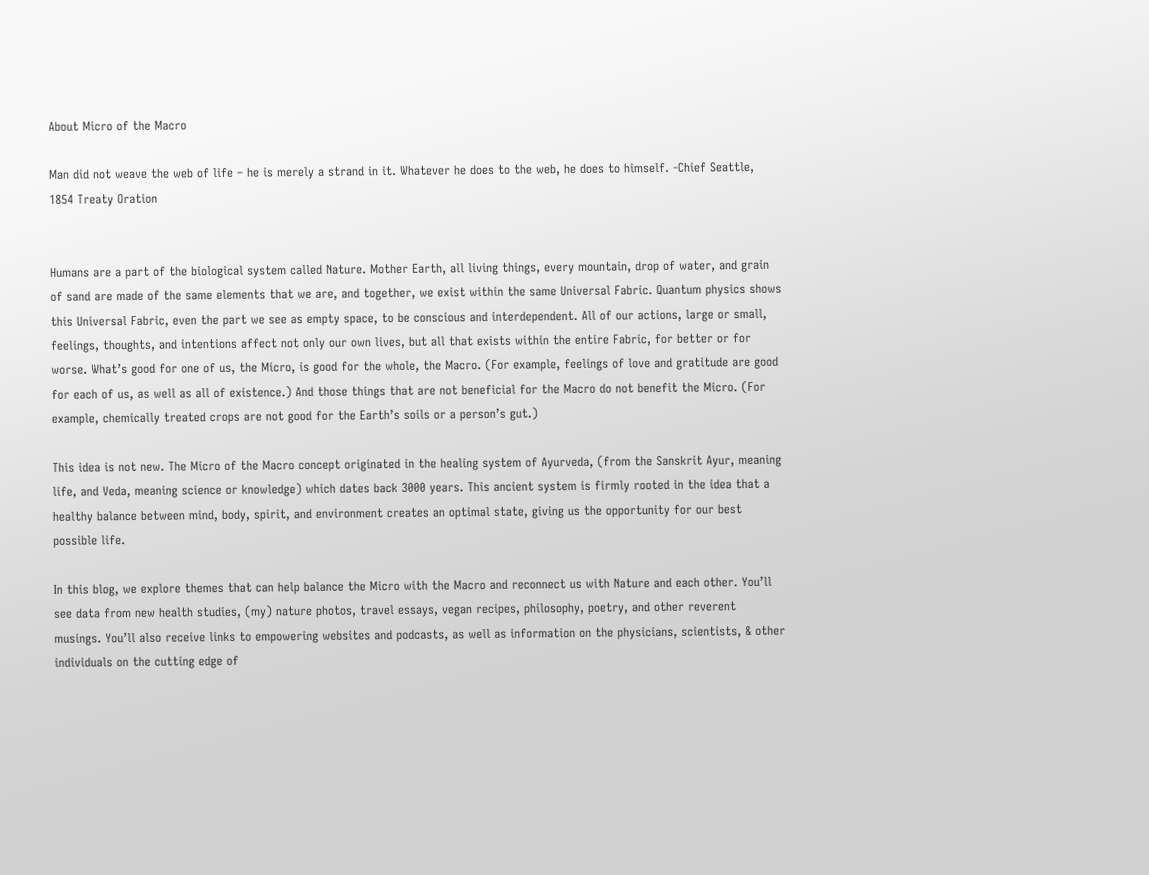About Micro of the Macro

Man did not weave the web of life – he is merely a strand in it. Whatever he does to the web, he does to himself. -Chief Seattle, 1854 Treaty Oration


Humans are a part of the biological system called Nature. Mother Earth, all living things, every mountain, drop of water, and grain of sand are made of the same elements that we are, and together, we exist within the same Universal Fabric. Quantum physics shows this Universal Fabric, even the part we see as empty space, to be conscious and interdependent. All of our actions, large or small, feelings, thoughts, and intentions affect not only our own lives, but all that exists within the entire Fabric, for better or for worse. What’s good for one of us, the Micro, is good for the whole, the Macro. (For example, feelings of love and gratitude are good for each of us, as well as all of existence.) And those things that are not beneficial for the Macro do not benefit the Micro. (For example, chemically treated crops are not good for the Earth’s soils or a person’s gut.)

This idea is not new. The Micro of the Macro concept originated in the healing system of Ayurveda, (from the Sanskrit Ayur, meaning life, and Veda, meaning science or knowledge) which dates back 3000 years. This ancient system is firmly rooted in the idea that a healthy balance between mind, body, spirit, and environment creates an optimal state, giving us the opportunity for our best possible life.

In this blog, we explore themes that can help balance the Micro with the Macro and reconnect us with Nature and each other. You’ll see data from new health studies, (my) nature photos, travel essays, vegan recipes, philosophy, poetry, and other reverent musings. You’ll also receive links to empowering websites and podcasts, as well as information on the physicians, scientists, & other individuals on the cutting edge of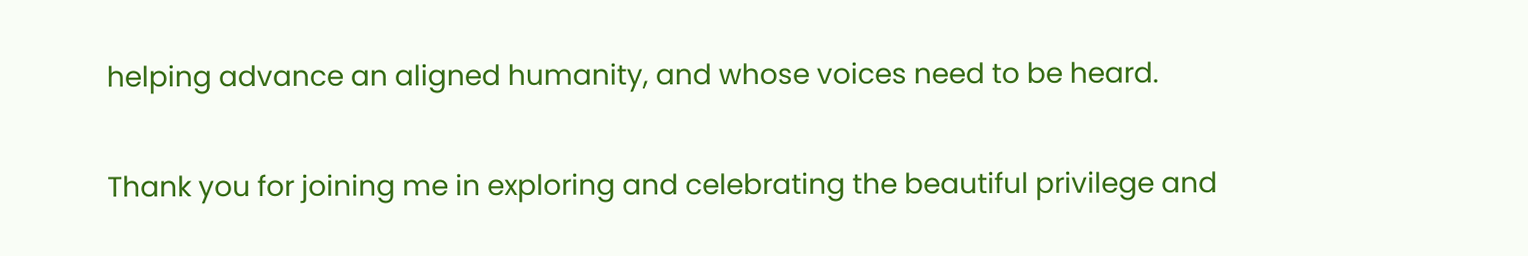helping advance an aligned humanity, and whose voices need to be heard.

Thank you for joining me in exploring and celebrating the beautiful privilege and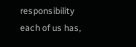responsibility each of us has,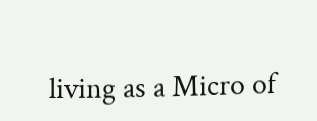living as a Micro of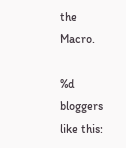the Macro.

%d bloggers like this: